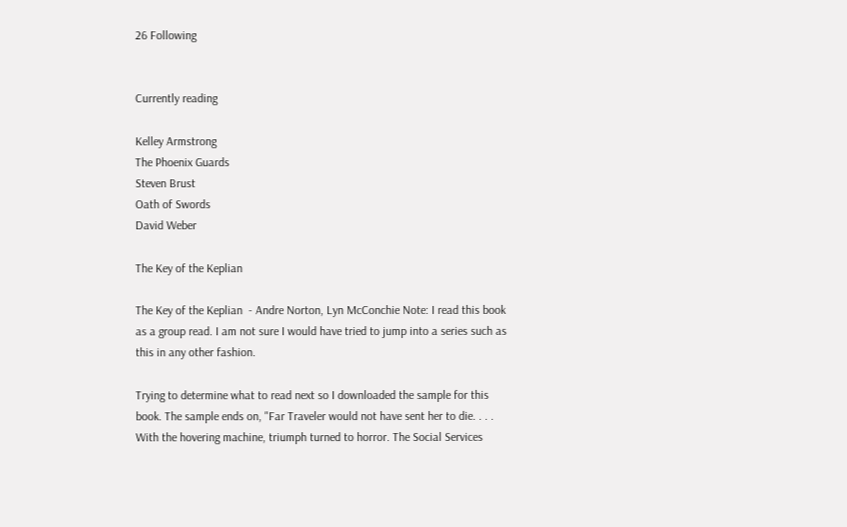26 Following


Currently reading

Kelley Armstrong
The Phoenix Guards
Steven Brust
Oath of Swords
David Weber

The Key of the Keplian

The Key of the Keplian  - Andre Norton, Lyn McConchie Note: I read this book as a group read. I am not sure I would have tried to jump into a series such as this in any other fashion.

Trying to determine what to read next so I downloaded the sample for this book. The sample ends on, "Far Traveler would not have sent her to die. . . . With the hovering machine, triumph turned to horror. The Social Services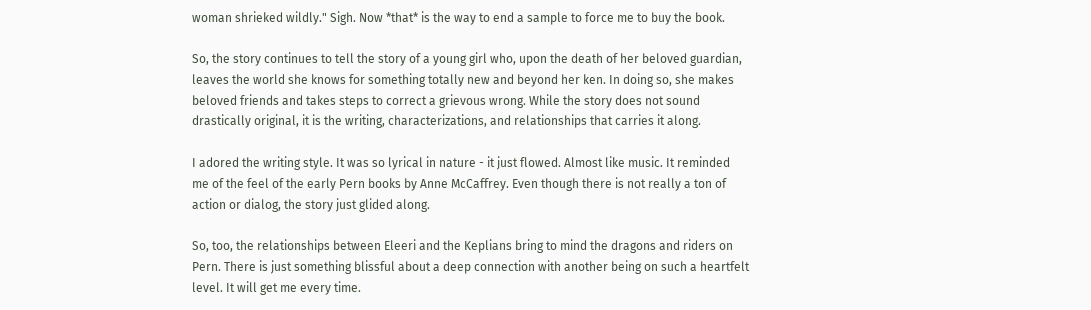woman shrieked wildly." Sigh. Now *that* is the way to end a sample to force me to buy the book.

So, the story continues to tell the story of a young girl who, upon the death of her beloved guardian, leaves the world she knows for something totally new and beyond her ken. In doing so, she makes beloved friends and takes steps to correct a grievous wrong. While the story does not sound drastically original, it is the writing, characterizations, and relationships that carries it along.

I adored the writing style. It was so lyrical in nature - it just flowed. Almost like music. It reminded me of the feel of the early Pern books by Anne McCaffrey. Even though there is not really a ton of action or dialog, the story just glided along.

So, too, the relationships between Eleeri and the Keplians bring to mind the dragons and riders on Pern. There is just something blissful about a deep connection with another being on such a heartfelt level. It will get me every time.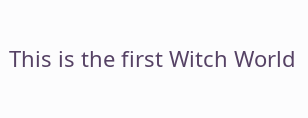This is the first Witch World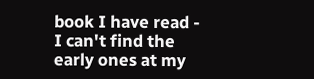book I have read - I can't find the early ones at my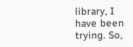library, I have been trying. So,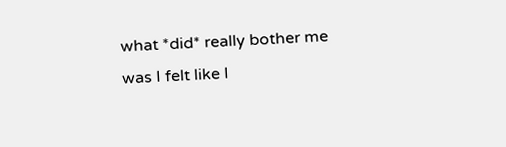what *did* really bother me was I felt like I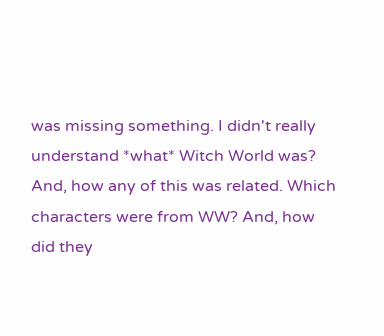was missing something. I didn't really understand *what* Witch World was? And, how any of this was related. Which characters were from WW? And, how did they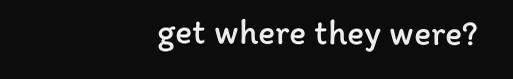get where they were?